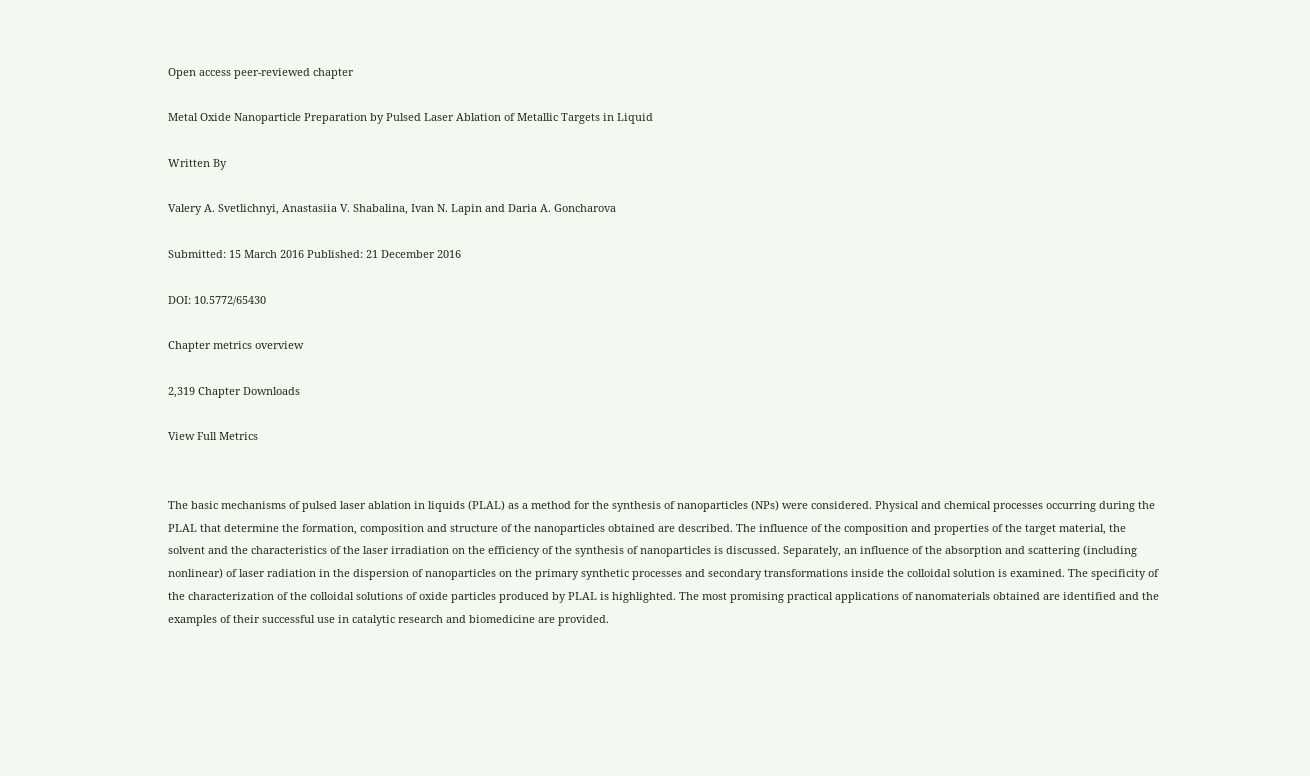Open access peer-reviewed chapter

Metal Oxide Nanoparticle Preparation by Pulsed Laser Ablation of Metallic Targets in Liquid

Written By

Valery A. Svetlichnyi, Anastasiia V. Shabalina, Ivan N. Lapin and Daria A. Goncharova

Submitted: 15 March 2016 Published: 21 December 2016

DOI: 10.5772/65430

Chapter metrics overview

2,319 Chapter Downloads

View Full Metrics


The basic mechanisms of pulsed laser ablation in liquids (PLAL) as a method for the synthesis of nanoparticles (NPs) were considered. Physical and chemical processes occurring during the PLAL that determine the formation, composition and structure of the nanoparticles obtained are described. The influence of the composition and properties of the target material, the solvent and the characteristics of the laser irradiation on the efficiency of the synthesis of nanoparticles is discussed. Separately, an influence of the absorption and scattering (including nonlinear) of laser radiation in the dispersion of nanoparticles on the primary synthetic processes and secondary transformations inside the colloidal solution is examined. The specificity of the characterization of the colloidal solutions of oxide particles produced by PLAL is highlighted. The most promising practical applications of nanomaterials obtained are identified and the examples of their successful use in catalytic research and biomedicine are provided.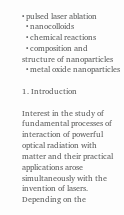• pulsed laser ablation
  • nanocolloids
  • chemical reactions
  • composition and structure of nanoparticles
  • metal oxide nanoparticles

1. Introduction

Interest in the study of fundamental processes of interaction of powerful optical radiation with matter and their practical applications arose simultaneously with the invention of lasers. Depending on the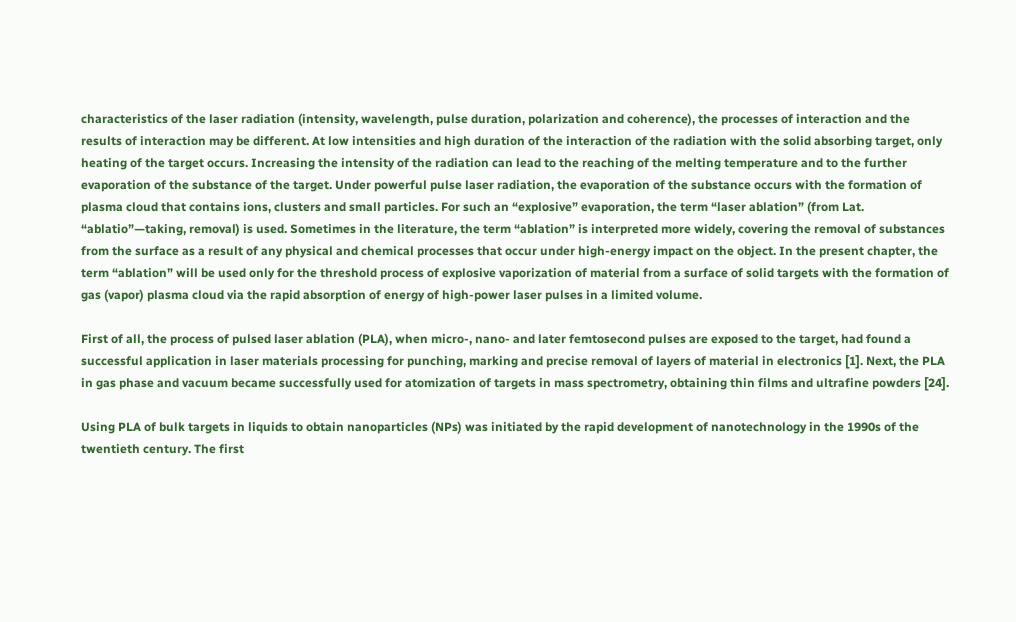characteristics of the laser radiation (intensity, wavelength, pulse duration, polarization and coherence), the processes of interaction and the results of interaction may be different. At low intensities and high duration of the interaction of the radiation with the solid absorbing target, only heating of the target occurs. Increasing the intensity of the radiation can lead to the reaching of the melting temperature and to the further evaporation of the substance of the target. Under powerful pulse laser radiation, the evaporation of the substance occurs with the formation of plasma cloud that contains ions, clusters and small particles. For such an “explosive” evaporation, the term “laser ablation” (from Lat. “ablatio”—taking, removal) is used. Sometimes in the literature, the term “ablation” is interpreted more widely, covering the removal of substances from the surface as a result of any physical and chemical processes that occur under high-energy impact on the object. In the present chapter, the term “ablation” will be used only for the threshold process of explosive vaporization of material from a surface of solid targets with the formation of gas (vapor) plasma cloud via the rapid absorption of energy of high-power laser pulses in a limited volume.

First of all, the process of pulsed laser ablation (PLA), when micro-, nano- and later femtosecond pulses are exposed to the target, had found a successful application in laser materials processing for punching, marking and precise removal of layers of material in electronics [1]. Next, the PLA in gas phase and vacuum became successfully used for atomization of targets in mass spectrometry, obtaining thin films and ultrafine powders [24].

Using PLA of bulk targets in liquids to obtain nanoparticles (NPs) was initiated by the rapid development of nanotechnology in the 1990s of the twentieth century. The first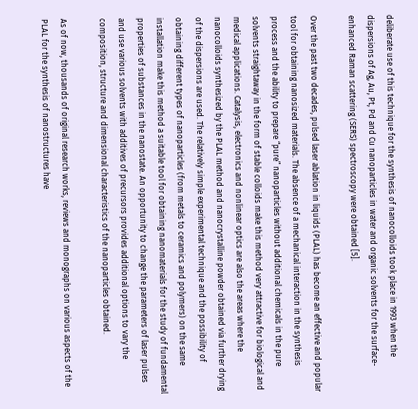deliberate use of this technique for the synthesis of nanocolloids took place in 1993 when the dispersions of Ag, Au, Pt, Pd and Cu nanoparticles in water and organic solvents for the surface-enhanced Raman scattering (SERS) spectroscopy were obtained [5].

Over the past two decades, pulsed laser ablation in liquids (PLAL) has become an effective and popular tool for obtaining nanosized materials. The absence of a mechanical interaction in the synthesis process and the ability to prepare “pure” nanoparticles without additional chemicals in the pure solvents straightaway in the form of stable colloids make this method very attractive for biological and medical applications. Catalysis, electronics and nonlinear optics are also the areas where the nanocolloids synthesized by the PLAL method and nanocrystalline powder obtained via further drying of the dispersions are used. The relatively simple experimental technique and the possibility of obtaining different types of nanoparticles (from metals to ceramics and polymers) on the same installation make this method a suitable tool for obtaining nanomaterials for the study of fundamental properties of substances in the nanostate. An opportunity to change the parameters of laser pulses and use various solvents with additives of precursors provides additional options to vary the composition, structure and dimensional characteristics of the nanoparticles obtained.

As of now, thousands of original research works, reviews and monographs on various aspects of the PLAL for the synthesis of nanostructures have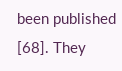been published [68]. They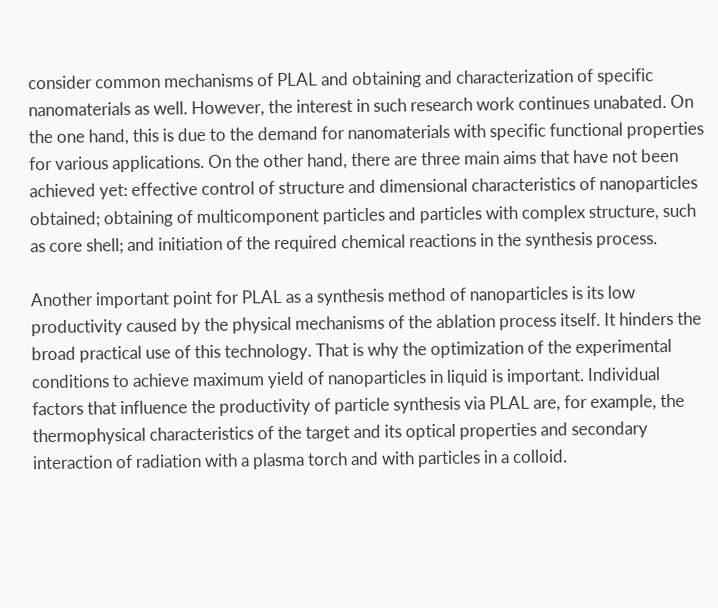consider common mechanisms of PLAL and obtaining and characterization of specific nanomaterials as well. However, the interest in such research work continues unabated. On the one hand, this is due to the demand for nanomaterials with specific functional properties for various applications. On the other hand, there are three main aims that have not been achieved yet: effective control of structure and dimensional characteristics of nanoparticles obtained; obtaining of multicomponent particles and particles with complex structure, such as core shell; and initiation of the required chemical reactions in the synthesis process.

Another important point for PLAL as a synthesis method of nanoparticles is its low productivity caused by the physical mechanisms of the ablation process itself. It hinders the broad practical use of this technology. That is why the optimization of the experimental conditions to achieve maximum yield of nanoparticles in liquid is important. Individual factors that influence the productivity of particle synthesis via PLAL are, for example, the thermophysical characteristics of the target and its optical properties and secondary interaction of radiation with a plasma torch and with particles in a colloid.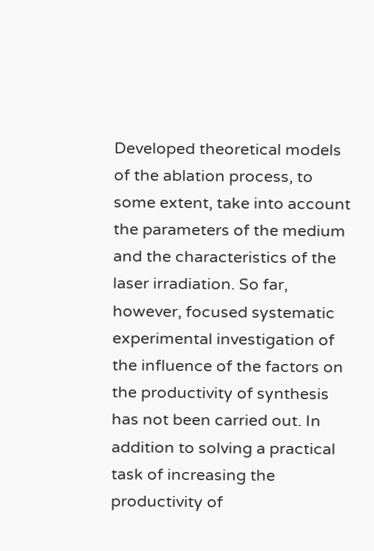Developed theoretical models of the ablation process, to some extent, take into account the parameters of the medium and the characteristics of the laser irradiation. So far, however, focused systematic experimental investigation of the influence of the factors on the productivity of synthesis has not been carried out. In addition to solving a practical task of increasing the productivity of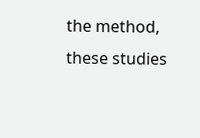the method, these studies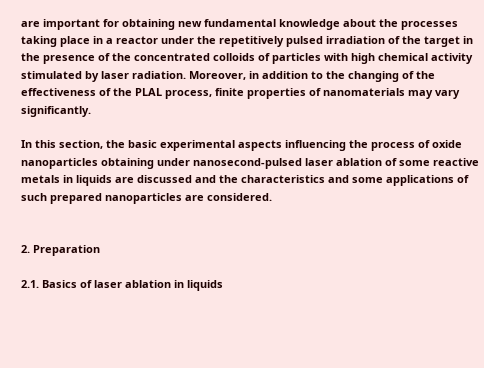are important for obtaining new fundamental knowledge about the processes taking place in a reactor under the repetitively pulsed irradiation of the target in the presence of the concentrated colloids of particles with high chemical activity stimulated by laser radiation. Moreover, in addition to the changing of the effectiveness of the PLAL process, finite properties of nanomaterials may vary significantly.

In this section, the basic experimental aspects influencing the process of oxide nanoparticles obtaining under nanosecond-pulsed laser ablation of some reactive metals in liquids are discussed and the characteristics and some applications of such prepared nanoparticles are considered.


2. Preparation

2.1. Basics of laser ablation in liquids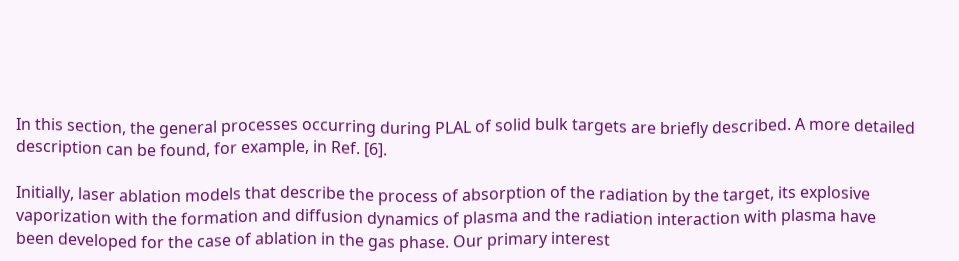In this section, the general processes occurring during PLAL of solid bulk targets are briefly described. A more detailed description can be found, for example, in Ref. [6].

Initially, laser ablation models that describe the process of absorption of the radiation by the target, its explosive vaporization with the formation and diffusion dynamics of plasma and the radiation interaction with plasma have been developed for the case of ablation in the gas phase. Our primary interest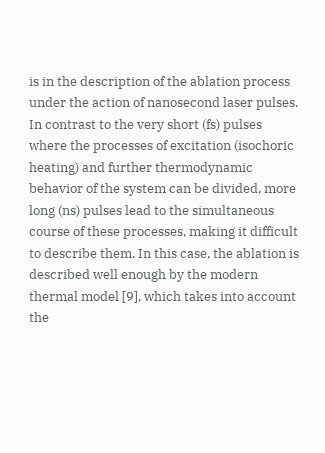is in the description of the ablation process under the action of nanosecond laser pulses. In contrast to the very short (fs) pulses where the processes of excitation (isochoric heating) and further thermodynamic behavior of the system can be divided, more long (ns) pulses lead to the simultaneous course of these processes, making it difficult to describe them. In this case, the ablation is described well enough by the modern thermal model [9], which takes into account the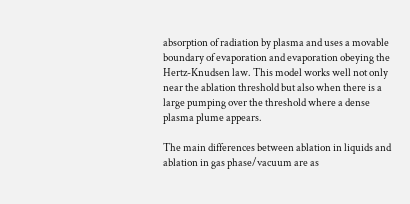absorption of radiation by plasma and uses a movable boundary of evaporation and evaporation obeying the Hertz-Knudsen law. This model works well not only near the ablation threshold but also when there is a large pumping over the threshold where a dense plasma plume appears.

The main differences between ablation in liquids and ablation in gas phase/vacuum are as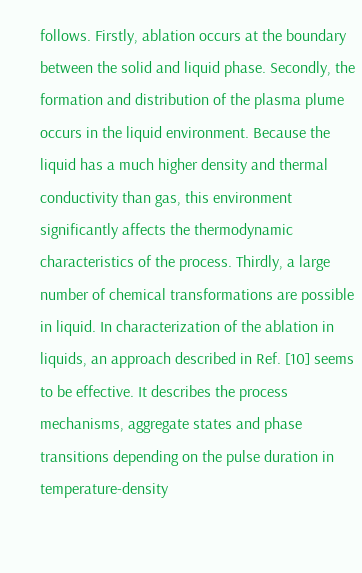follows. Firstly, ablation occurs at the boundary between the solid and liquid phase. Secondly, the formation and distribution of the plasma plume occurs in the liquid environment. Because the liquid has a much higher density and thermal conductivity than gas, this environment significantly affects the thermodynamic characteristics of the process. Thirdly, a large number of chemical transformations are possible in liquid. In characterization of the ablation in liquids, an approach described in Ref. [10] seems to be effective. It describes the process mechanisms, aggregate states and phase transitions depending on the pulse duration in temperature-density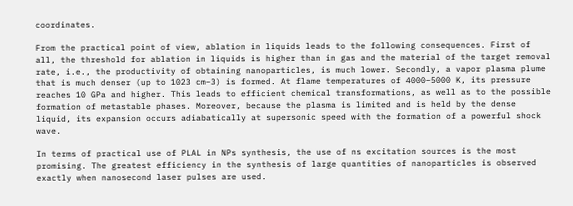coordinates.

From the practical point of view, ablation in liquids leads to the following consequences. First of all, the threshold for ablation in liquids is higher than in gas and the material of the target removal rate, i.e., the productivity of obtaining nanoparticles, is much lower. Secondly, a vapor plasma plume that is much denser (up to 1023 cm−3) is formed. At flame temperatures of 4000–5000 K, its pressure reaches 10 GPa and higher. This leads to efficient chemical transformations, as well as to the possible formation of metastable phases. Moreover, because the plasma is limited and is held by the dense liquid, its expansion occurs adiabatically at supersonic speed with the formation of a powerful shock wave.

In terms of practical use of PLAL in NPs synthesis, the use of ns excitation sources is the most promising. The greatest efficiency in the synthesis of large quantities of nanoparticles is observed exactly when nanosecond laser pulses are used.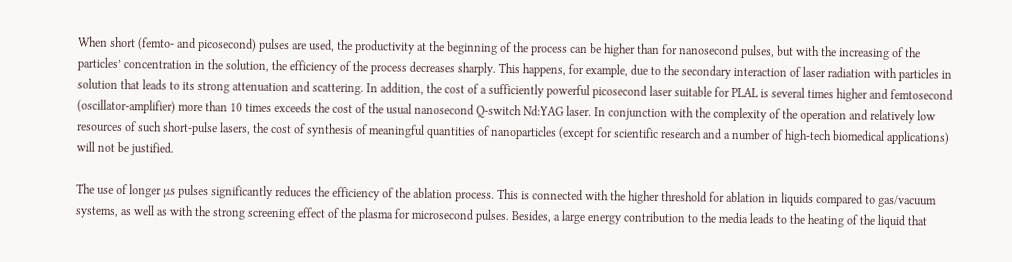When short (femto- and picosecond) pulses are used, the productivity at the beginning of the process can be higher than for nanosecond pulses, but with the increasing of the particles’ concentration in the solution, the efficiency of the process decreases sharply. This happens, for example, due to the secondary interaction of laser radiation with particles in solution that leads to its strong attenuation and scattering. In addition, the cost of a sufficiently powerful picosecond laser suitable for PLAL is several times higher and femtosecond (oscillator-amplifier) more than 10 times exceeds the cost of the usual nanosecond Q-switch Nd:YAG laser. In conjunction with the complexity of the operation and relatively low resources of such short-pulse lasers, the cost of synthesis of meaningful quantities of nanoparticles (except for scientific research and a number of high-tech biomedical applications) will not be justified.

The use of longer μs pulses significantly reduces the efficiency of the ablation process. This is connected with the higher threshold for ablation in liquids compared to gas/vacuum systems, as well as with the strong screening effect of the plasma for microsecond pulses. Besides, a large energy contribution to the media leads to the heating of the liquid that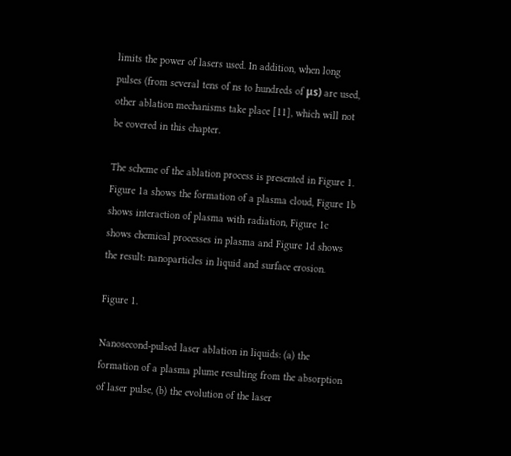limits the power of lasers used. In addition, when long pulses (from several tens of ns to hundreds of μs) are used, other ablation mechanisms take place [11], which will not be covered in this chapter.

The scheme of the ablation process is presented in Figure 1. Figure 1a shows the formation of a plasma cloud, Figure 1b shows interaction of plasma with radiation, Figure 1c shows chemical processes in plasma and Figure 1d shows the result: nanoparticles in liquid and surface erosion.

Figure 1.

Nanosecond-pulsed laser ablation in liquids: (a) the formation of a plasma plume resulting from the absorption of laser pulse, (b) the evolution of the laser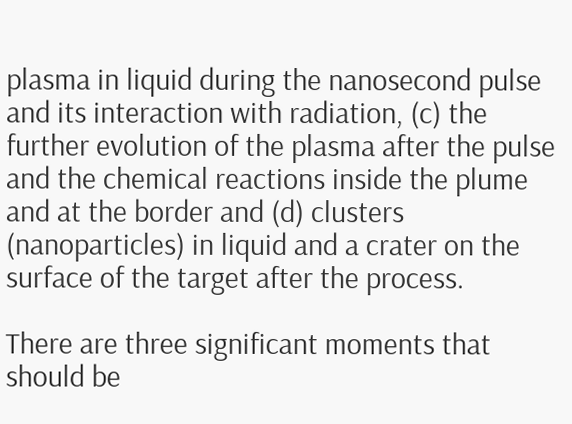plasma in liquid during the nanosecond pulse and its interaction with radiation, (c) the further evolution of the plasma after the pulse and the chemical reactions inside the plume and at the border and (d) clusters (nanoparticles) in liquid and a crater on the surface of the target after the process.

There are three significant moments that should be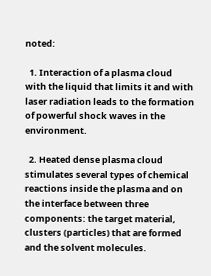noted:

  1. Interaction of a plasma cloud with the liquid that limits it and with laser radiation leads to the formation of powerful shock waves in the environment.

  2. Heated dense plasma cloud stimulates several types of chemical reactions inside the plasma and on the interface between three components: the target material, clusters (particles) that are formed and the solvent molecules.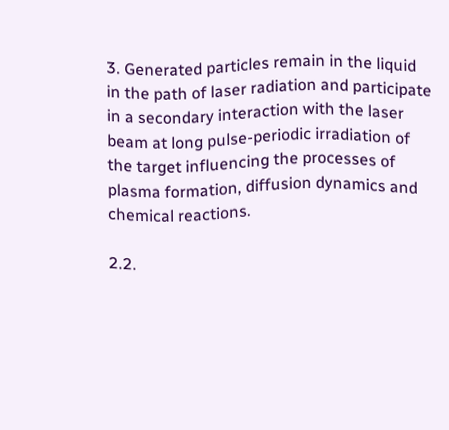3. Generated particles remain in the liquid in the path of laser radiation and participate in a secondary interaction with the laser beam at long pulse-periodic irradiation of the target influencing the processes of plasma formation, diffusion dynamics and chemical reactions.

2.2.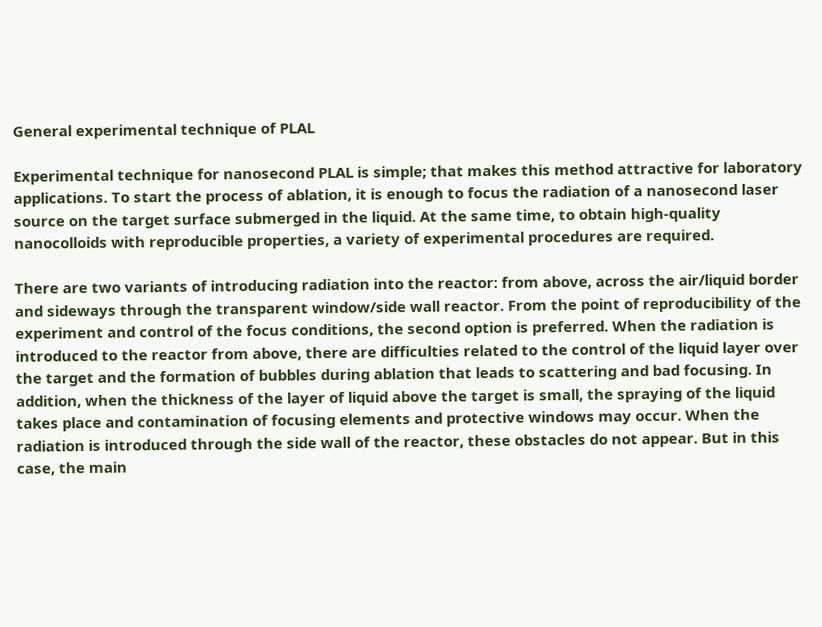General experimental technique of PLAL

Experimental technique for nanosecond PLAL is simple; that makes this method attractive for laboratory applications. To start the process of ablation, it is enough to focus the radiation of a nanosecond laser source on the target surface submerged in the liquid. At the same time, to obtain high-quality nanocolloids with reproducible properties, a variety of experimental procedures are required.

There are two variants of introducing radiation into the reactor: from above, across the air/liquid border and sideways through the transparent window/side wall reactor. From the point of reproducibility of the experiment and control of the focus conditions, the second option is preferred. When the radiation is introduced to the reactor from above, there are difficulties related to the control of the liquid layer over the target and the formation of bubbles during ablation that leads to scattering and bad focusing. In addition, when the thickness of the layer of liquid above the target is small, the spraying of the liquid takes place and contamination of focusing elements and protective windows may occur. When the radiation is introduced through the side wall of the reactor, these obstacles do not appear. But in this case, the main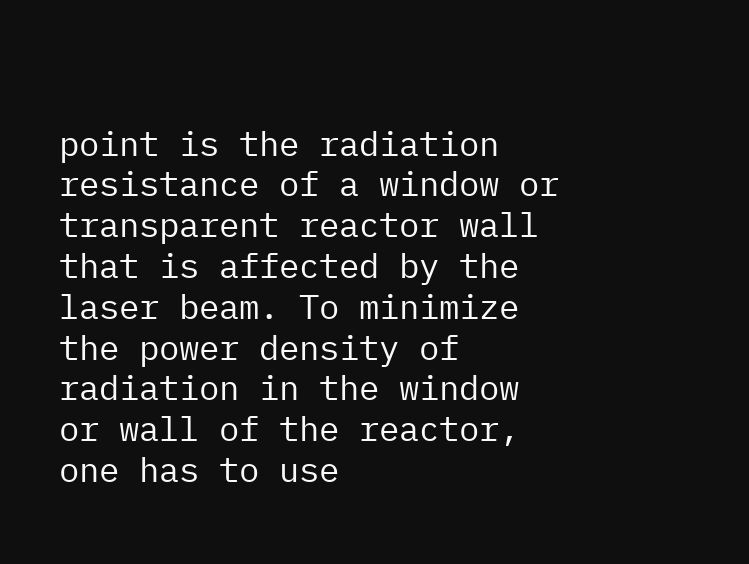point is the radiation resistance of a window or transparent reactor wall that is affected by the laser beam. To minimize the power density of radiation in the window or wall of the reactor, one has to use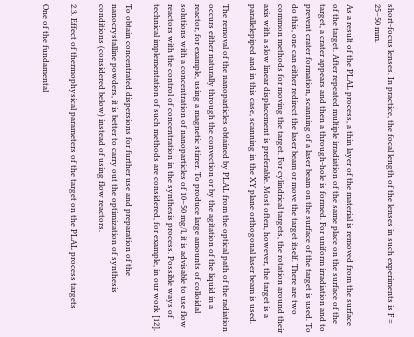short-focus lenses. In practice, the focal length of the lenses in such experiments is F = 25–50 mm.

As a result of the PLAL process, a thin layer of the material is removed from the surface of the target. After repeated multiple irradiation of the same place on the surface of the target, a crater appears and then a through-hole is formed. For uniform irradiation and to prevent crater formation, scanning of a laser beam on the surface of the target is used. To do this, one can either redirect the laser beam or move the target itself. There are two common methods for moving the target. For cylindrical targets, the rotation around their axis with a slow linear displacement is preferable. Most often, however, the target is a parallelepiped and in this case, scanning in the XY plane orthogonal laser beam is used.

The removal of the nanoparticles obtained by PLAL from the optical path of the radiation occurs either naturally through the convection or by the agitation of the liquid in a reactor, for example, using a magnetic stirrer. To produce large amounts of colloidal solutions with a concentration of nanoparticles of 10–50 mg/l, it is advisable to use flow reactors with the control of concentration in the synthesis process. Possible ways of technical implementation of such methods are considered, for example, in our work [12].

To obtain concentrated dispersions for further use and preparation of the nanocrystalline powders, it is better to carry out the optimization of synthesis conditions (considered below) instead of using flow reactors.

2.3. Effect of thermophysical parameters of the target on the PLAL process targets

One of the fundamental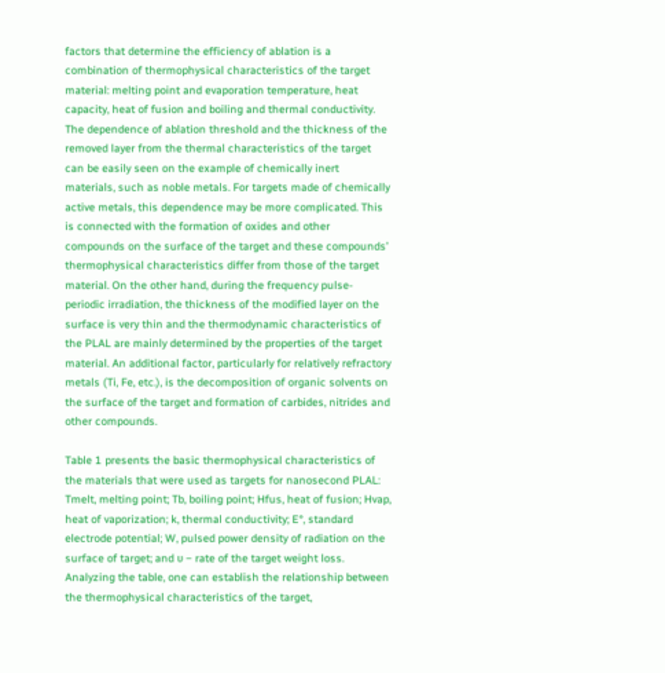factors that determine the efficiency of ablation is a combination of thermophysical characteristics of the target material: melting point and evaporation temperature, heat capacity, heat of fusion and boiling and thermal conductivity. The dependence of ablation threshold and the thickness of the removed layer from the thermal characteristics of the target can be easily seen on the example of chemically inert materials, such as noble metals. For targets made of chemically active metals, this dependence may be more complicated. This is connected with the formation of oxides and other compounds on the surface of the target and these compounds’ thermophysical characteristics differ from those of the target material. On the other hand, during the frequency pulse-periodic irradiation, the thickness of the modified layer on the surface is very thin and the thermodynamic characteristics of the PLAL are mainly determined by the properties of the target material. An additional factor, particularly for relatively refractory metals (Ti, Fe, etc.), is the decomposition of organic solvents on the surface of the target and formation of carbides, nitrides and other compounds.

Table 1 presents the basic thermophysical characteristics of the materials that were used as targets for nanosecond PLAL: Tmelt, melting point; Tb, boiling point; Hfus, heat of fusion; Hvap, heat of vaporization; k, thermal conductivity; E°, standard electrode potential; W, pulsed power density of radiation on the surface of target; and υ – rate of the target weight loss. Analyzing the table, one can establish the relationship between the thermophysical characteristics of the target,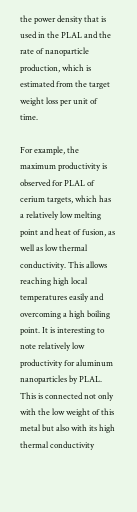the power density that is used in the PLAL and the rate of nanoparticle production, which is estimated from the target weight loss per unit of time.

For example, the maximum productivity is observed for PLAL of cerium targets, which has a relatively low melting point and heat of fusion, as well as low thermal conductivity. This allows reaching high local temperatures easily and overcoming a high boiling point. It is interesting to note relatively low productivity for aluminum nanoparticles by PLAL. This is connected not only with the low weight of this metal but also with its high thermal conductivity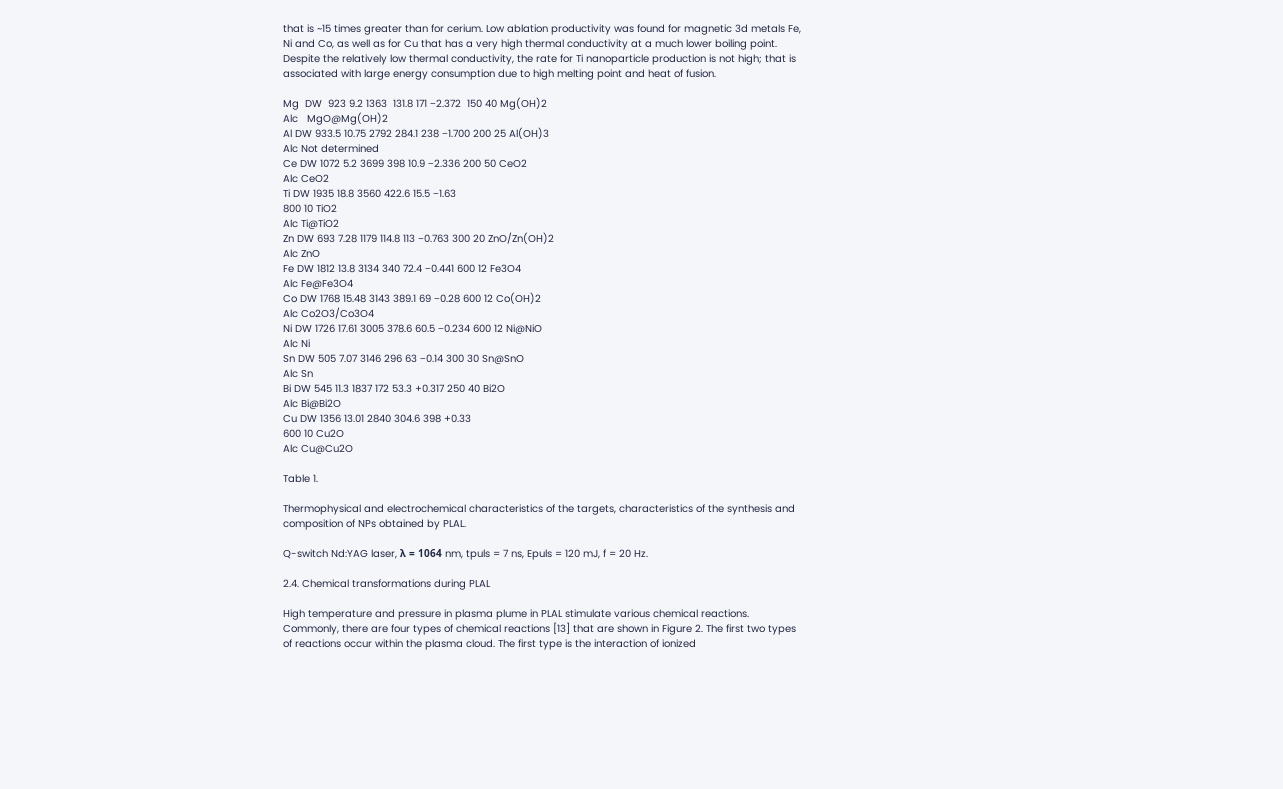that is ~15 times greater than for cerium. Low ablation productivity was found for magnetic 3d metals Fe, Ni and Co, as well as for Cu that has a very high thermal conductivity at a much lower boiling point. Despite the relatively low thermal conductivity, the rate for Ti nanoparticle production is not high; that is associated with large energy consumption due to high melting point and heat of fusion.

Mg  DW  923 9.2 1363  131.8 171 −2.372  150 40 Mg(OH)2
Alc   MgO@Mg(OH)2
Al DW 933.5 10.75 2792 284.1 238 −1.700 200 25 Al(OH)3
Alc Not determined
Ce DW 1072 5.2 3699 398 10.9 −2.336 200 50 CeO2
Alc CeO2
Ti DW 1935 18.8 3560 422.6 15.5 −1.63
800 10 TiO2
Alc Ti@TiO2
Zn DW 693 7.28 1179 114.8 113 −0.763 300 20 ZnO/Zn(OH)2
Alc ZnO
Fe DW 1812 13.8 3134 340 72.4 −0.441 600 12 Fe3O4
Alc Fe@Fe3O4
Co DW 1768 15.48 3143 389.1 69 −0.28 600 12 Co(OH)2
Alc Co2O3/Co3O4
Ni DW 1726 17.61 3005 378.6 60.5 −0.234 600 12 Ni@NiO
Alc Ni
Sn DW 505 7.07 3146 296 63 −0.14 300 30 Sn@SnO
Alc Sn
Bi DW 545 11.3 1837 172 53.3 +0.317 250 40 Bi2O
Alc Bi@Bi2O
Cu DW 1356 13.01 2840 304.6 398 +0.33
600 10 Cu2O
Alc Cu@Cu2O

Table 1.

Thermophysical and electrochemical characteristics of the targets, characteristics of the synthesis and composition of NPs obtained by PLAL.

Q-switch Nd:YAG laser, λ = 1064 nm, tpuls = 7 ns, Epuls = 120 mJ, f = 20 Hz.

2.4. Chemical transformations during PLAL

High temperature and pressure in plasma plume in PLAL stimulate various chemical reactions. Commonly, there are four types of chemical reactions [13] that are shown in Figure 2. The first two types of reactions occur within the plasma cloud. The first type is the interaction of ionized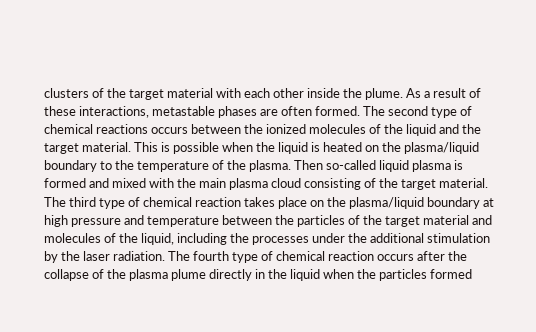clusters of the target material with each other inside the plume. As a result of these interactions, metastable phases are often formed. The second type of chemical reactions occurs between the ionized molecules of the liquid and the target material. This is possible when the liquid is heated on the plasma/liquid boundary to the temperature of the plasma. Then so-called liquid plasma is formed and mixed with the main plasma cloud consisting of the target material. The third type of chemical reaction takes place on the plasma/liquid boundary at high pressure and temperature between the particles of the target material and molecules of the liquid, including the processes under the additional stimulation by the laser radiation. The fourth type of chemical reaction occurs after the collapse of the plasma plume directly in the liquid when the particles formed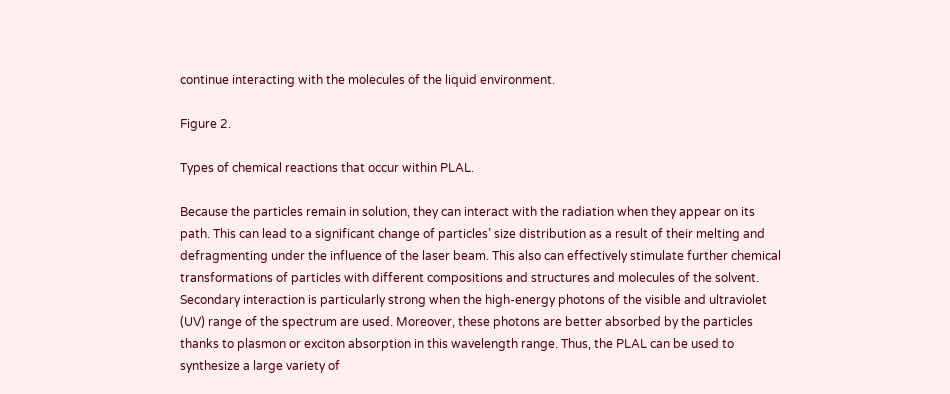continue interacting with the molecules of the liquid environment.

Figure 2.

Types of chemical reactions that occur within PLAL.

Because the particles remain in solution, they can interact with the radiation when they appear on its path. This can lead to a significant change of particles’ size distribution as a result of their melting and defragmenting under the influence of the laser beam. This also can effectively stimulate further chemical transformations of particles with different compositions and structures and molecules of the solvent. Secondary interaction is particularly strong when the high-energy photons of the visible and ultraviolet (UV) range of the spectrum are used. Moreover, these photons are better absorbed by the particles thanks to plasmon or exciton absorption in this wavelength range. Thus, the PLAL can be used to synthesize a large variety of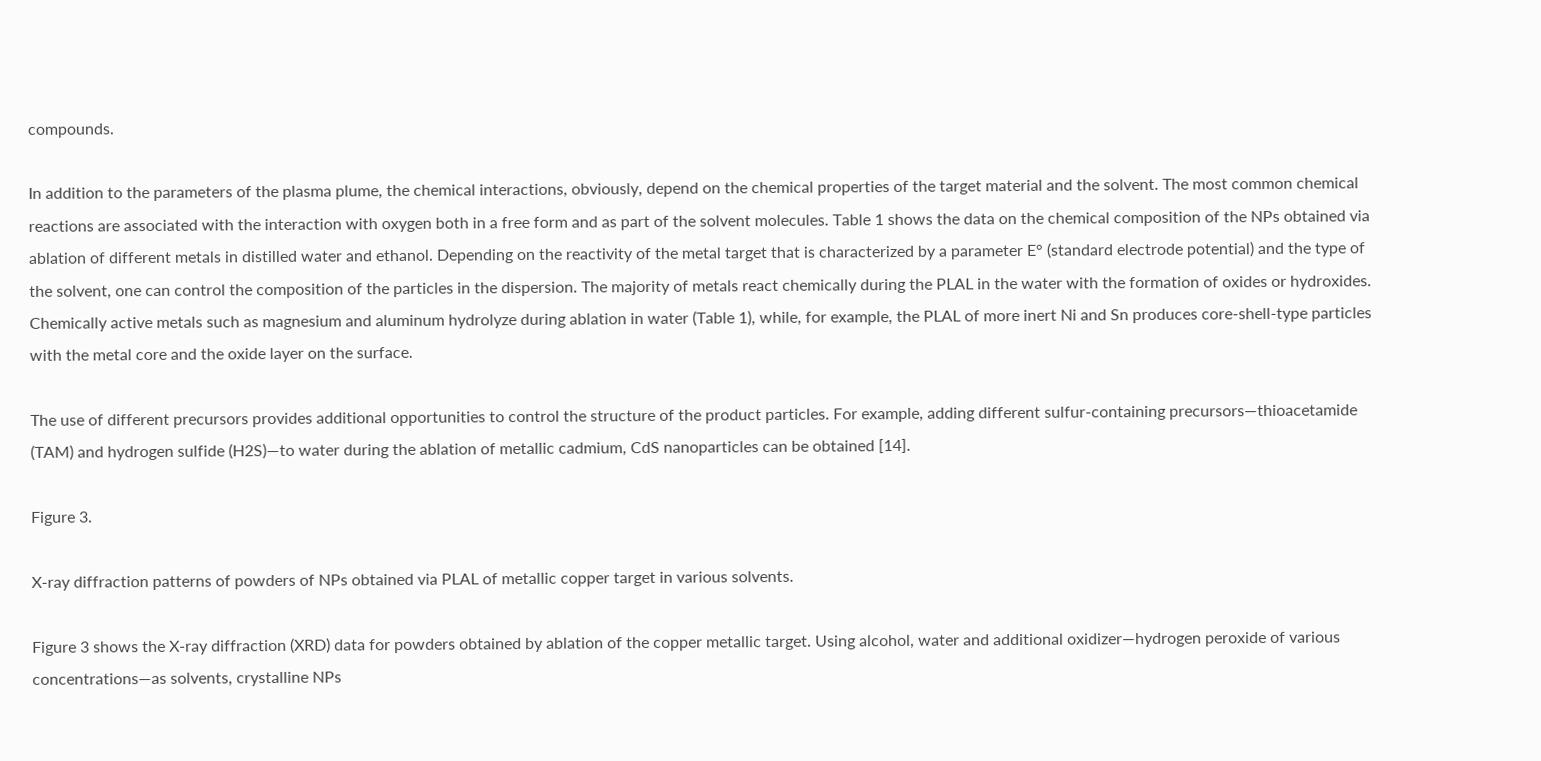compounds.

In addition to the parameters of the plasma plume, the chemical interactions, obviously, depend on the chemical properties of the target material and the solvent. The most common chemical reactions are associated with the interaction with oxygen both in a free form and as part of the solvent molecules. Table 1 shows the data on the chemical composition of the NPs obtained via ablation of different metals in distilled water and ethanol. Depending on the reactivity of the metal target that is characterized by a parameter E° (standard electrode potential) and the type of the solvent, one can control the composition of the particles in the dispersion. The majority of metals react chemically during the PLAL in the water with the formation of oxides or hydroxides. Chemically active metals such as magnesium and aluminum hydrolyze during ablation in water (Table 1), while, for example, the PLAL of more inert Ni and Sn produces core-shell-type particles with the metal core and the oxide layer on the surface.

The use of different precursors provides additional opportunities to control the structure of the product particles. For example, adding different sulfur-containing precursors—thioacetamide (TAM) and hydrogen sulfide (H2S)—to water during the ablation of metallic cadmium, CdS nanoparticles can be obtained [14].

Figure 3.

X-ray diffraction patterns of powders of NPs obtained via PLAL of metallic copper target in various solvents.

Figure 3 shows the X-ray diffraction (XRD) data for powders obtained by ablation of the copper metallic target. Using alcohol, water and additional oxidizer—hydrogen peroxide of various concentrations—as solvents, crystalline NPs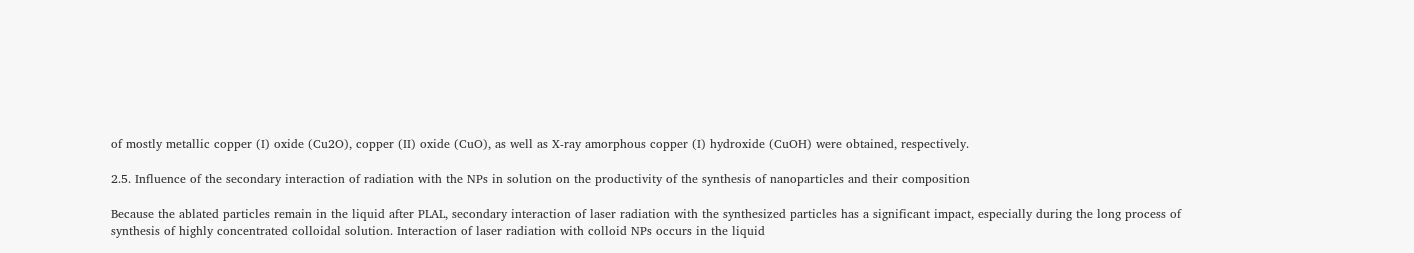of mostly metallic copper (I) oxide (Cu2O), copper (II) oxide (CuO), as well as X-ray amorphous copper (I) hydroxide (CuOH) were obtained, respectively.

2.5. Influence of the secondary interaction of radiation with the NPs in solution on the productivity of the synthesis of nanoparticles and their composition

Because the ablated particles remain in the liquid after PLAL, secondary interaction of laser radiation with the synthesized particles has a significant impact, especially during the long process of synthesis of highly concentrated colloidal solution. Interaction of laser radiation with colloid NPs occurs in the liquid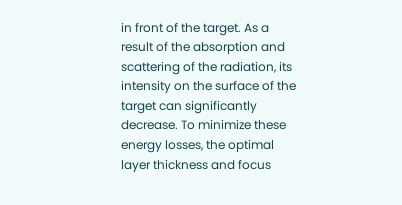in front of the target. As a result of the absorption and scattering of the radiation, its intensity on the surface of the target can significantly decrease. To minimize these energy losses, the optimal layer thickness and focus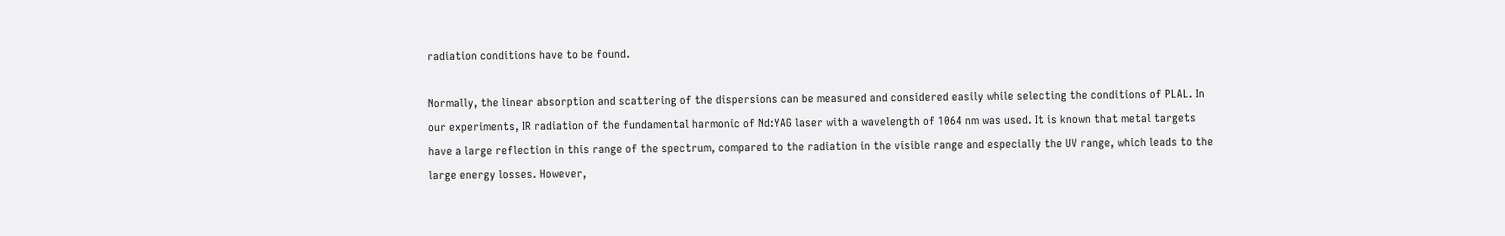radiation conditions have to be found.

Normally, the linear absorption and scattering of the dispersions can be measured and considered easily while selecting the conditions of PLAL. In our experiments, IR radiation of the fundamental harmonic of Nd:YAG laser with a wavelength of 1064 nm was used. It is known that metal targets have a large reflection in this range of the spectrum, compared to the radiation in the visible range and especially the UV range, which leads to the large energy losses. However,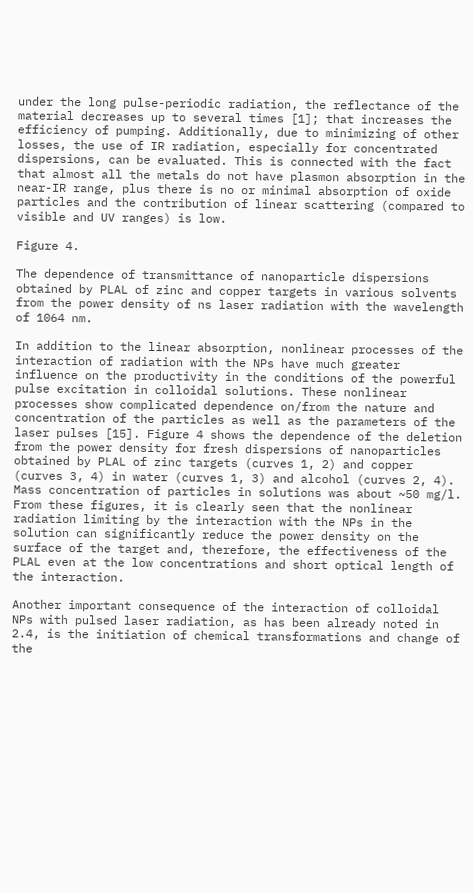under the long pulse-periodic radiation, the reflectance of the material decreases up to several times [1]; that increases the efficiency of pumping. Additionally, due to minimizing of other losses, the use of IR radiation, especially for concentrated dispersions, can be evaluated. This is connected with the fact that almost all the metals do not have plasmon absorption in the near-IR range, plus there is no or minimal absorption of oxide particles and the contribution of linear scattering (compared to visible and UV ranges) is low.

Figure 4.

The dependence of transmittance of nanoparticle dispersions obtained by PLAL of zinc and copper targets in various solvents from the power density of ns laser radiation with the wavelength of 1064 nm.

In addition to the linear absorption, nonlinear processes of the interaction of radiation with the NPs have much greater influence on the productivity in the conditions of the powerful pulse excitation in colloidal solutions. These nonlinear processes show complicated dependence on/from the nature and concentration of the particles as well as the parameters of the laser pulses [15]. Figure 4 shows the dependence of the deletion from the power density for fresh dispersions of nanoparticles obtained by PLAL of zinc targets (curves 1, 2) and copper (curves 3, 4) in water (curves 1, 3) and alcohol (curves 2, 4). Mass concentration of particles in solutions was about ~50 mg/l. From these figures, it is clearly seen that the nonlinear radiation limiting by the interaction with the NPs in the solution can significantly reduce the power density on the surface of the target and, therefore, the effectiveness of the PLAL even at the low concentrations and short optical length of the interaction.

Another important consequence of the interaction of colloidal NPs with pulsed laser radiation, as has been already noted in 2.4, is the initiation of chemical transformations and change of the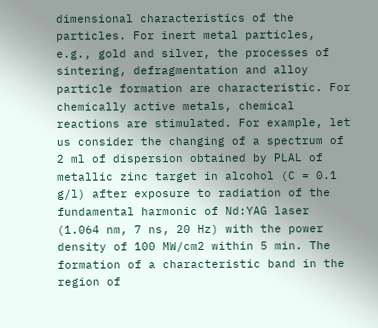dimensional characteristics of the particles. For inert metal particles, e.g., gold and silver, the processes of sintering, defragmentation and alloy particle formation are characteristic. For chemically active metals, chemical reactions are stimulated. For example, let us consider the changing of a spectrum of 2 ml of dispersion obtained by PLAL of metallic zinc target in alcohol (C = 0.1 g/l) after exposure to radiation of the fundamental harmonic of Nd:YAG laser (1.064 nm, 7 ns, 20 Hz) with the power density of 100 MW/cm2 within 5 min. The formation of a characteristic band in the region of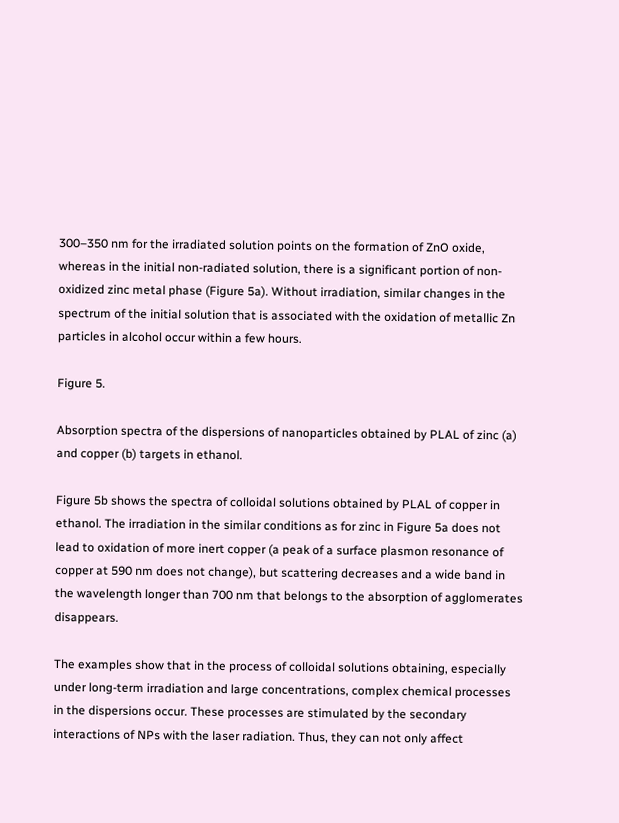300–350 nm for the irradiated solution points on the formation of ZnO oxide, whereas in the initial non-radiated solution, there is a significant portion of non-oxidized zinc metal phase (Figure 5a). Without irradiation, similar changes in the spectrum of the initial solution that is associated with the oxidation of metallic Zn particles in alcohol occur within a few hours.

Figure 5.

Absorption spectra of the dispersions of nanoparticles obtained by PLAL of zinc (a) and copper (b) targets in ethanol.

Figure 5b shows the spectra of colloidal solutions obtained by PLAL of copper in ethanol. The irradiation in the similar conditions as for zinc in Figure 5a does not lead to oxidation of more inert copper (a peak of a surface plasmon resonance of copper at 590 nm does not change), but scattering decreases and a wide band in the wavelength longer than 700 nm that belongs to the absorption of agglomerates disappears.

The examples show that in the process of colloidal solutions obtaining, especially under long-term irradiation and large concentrations, complex chemical processes in the dispersions occur. These processes are stimulated by the secondary interactions of NPs with the laser radiation. Thus, they can not only affect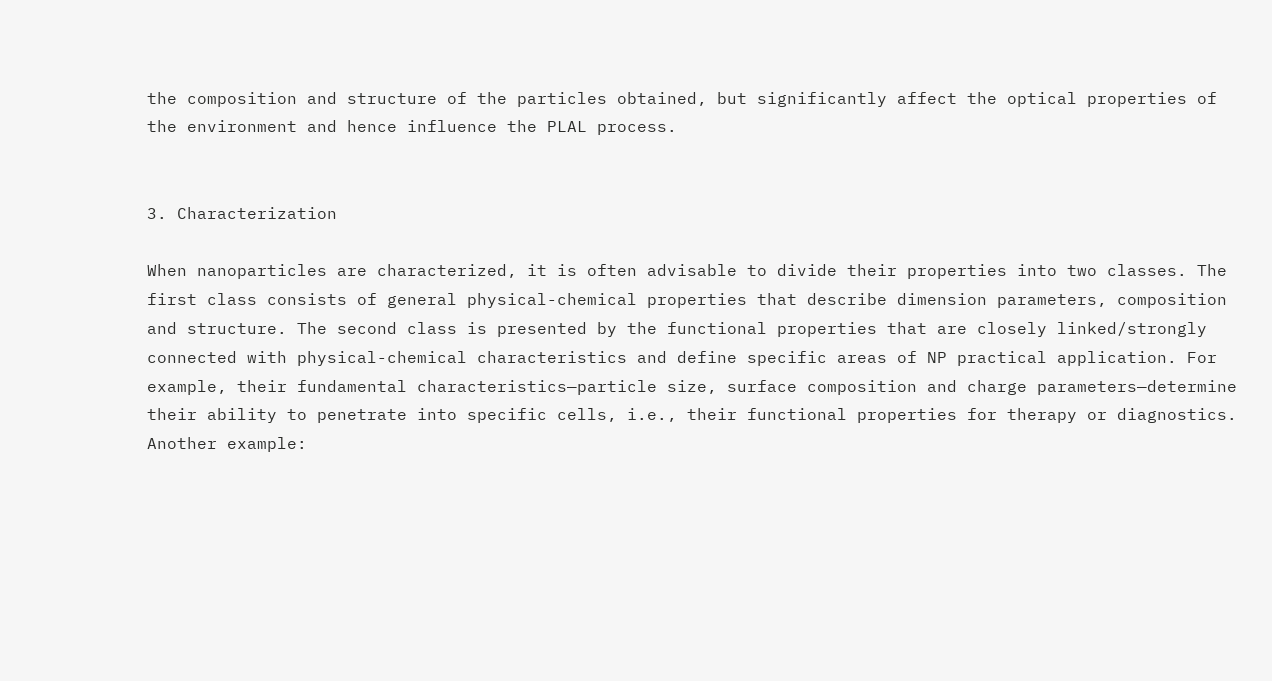the composition and structure of the particles obtained, but significantly affect the optical properties of the environment and hence influence the PLAL process.


3. Characterization

When nanoparticles are characterized, it is often advisable to divide their properties into two classes. The first class consists of general physical-chemical properties that describe dimension parameters, composition and structure. The second class is presented by the functional properties that are closely linked/strongly connected with physical-chemical characteristics and define specific areas of NP practical application. For example, their fundamental characteristics—particle size, surface composition and charge parameters—determine their ability to penetrate into specific cells, i.e., their functional properties for therapy or diagnostics. Another example: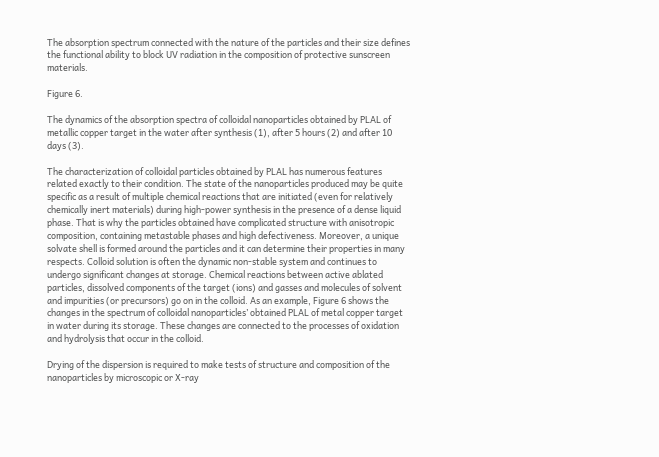The absorption spectrum connected with the nature of the particles and their size defines the functional ability to block UV radiation in the composition of protective sunscreen materials.

Figure 6.

The dynamics of the absorption spectra of colloidal nanoparticles obtained by PLAL of metallic copper target in the water after synthesis (1), after 5 hours (2) and after 10 days (3).

The characterization of colloidal particles obtained by PLAL has numerous features related exactly to their condition. The state of the nanoparticles produced may be quite specific as a result of multiple chemical reactions that are initiated (even for relatively chemically inert materials) during high-power synthesis in the presence of a dense liquid phase. That is why the particles obtained have complicated structure with anisotropic composition, containing metastable phases and high defectiveness. Moreover, a unique solvate shell is formed around the particles and it can determine their properties in many respects. Colloid solution is often the dynamic non-stable system and continues to undergo significant changes at storage. Chemical reactions between active ablated particles, dissolved components of the target (ions) and gasses and molecules of solvent and impurities (or precursors) go on in the colloid. As an example, Figure 6 shows the changes in the spectrum of colloidal nanoparticles’ obtained PLAL of metal copper target in water during its storage. These changes are connected to the processes of oxidation and hydrolysis that occur in the colloid.

Drying of the dispersion is required to make tests of structure and composition of the nanoparticles by microscopic or X-ray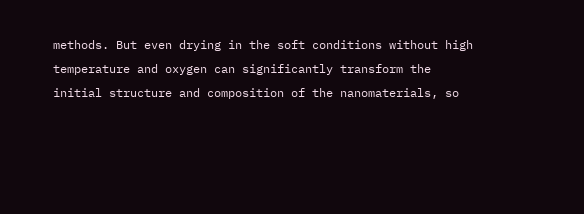methods. But even drying in the soft conditions without high temperature and oxygen can significantly transform the initial structure and composition of the nanomaterials, so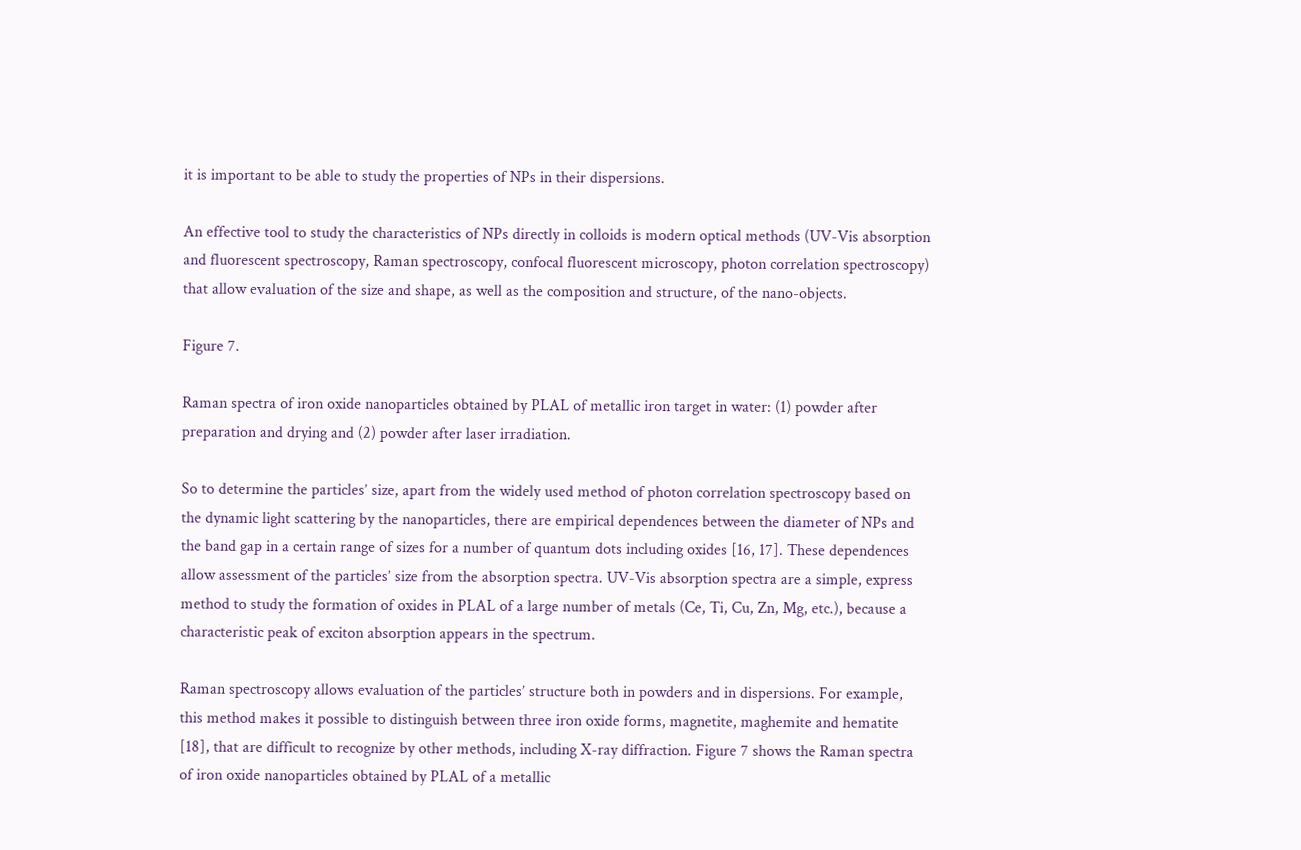it is important to be able to study the properties of NPs in their dispersions.

An effective tool to study the characteristics of NPs directly in colloids is modern optical methods (UV-Vis absorption and fluorescent spectroscopy, Raman spectroscopy, confocal fluorescent microscopy, photon correlation spectroscopy) that allow evaluation of the size and shape, as well as the composition and structure, of the nano-objects.

Figure 7.

Raman spectra of iron oxide nanoparticles obtained by PLAL of metallic iron target in water: (1) powder after preparation and drying and (2) powder after laser irradiation.

So to determine the particles’ size, apart from the widely used method of photon correlation spectroscopy based on the dynamic light scattering by the nanoparticles, there are empirical dependences between the diameter of NPs and the band gap in a certain range of sizes for a number of quantum dots including oxides [16, 17]. These dependences allow assessment of the particles’ size from the absorption spectra. UV-Vis absorption spectra are a simple, express method to study the formation of oxides in PLAL of a large number of metals (Ce, Ti, Cu, Zn, Mg, etc.), because a characteristic peak of exciton absorption appears in the spectrum.

Raman spectroscopy allows evaluation of the particles’ structure both in powders and in dispersions. For example, this method makes it possible to distinguish between three iron oxide forms, magnetite, maghemite and hematite [18], that are difficult to recognize by other methods, including X-ray diffraction. Figure 7 shows the Raman spectra of iron oxide nanoparticles obtained by PLAL of a metallic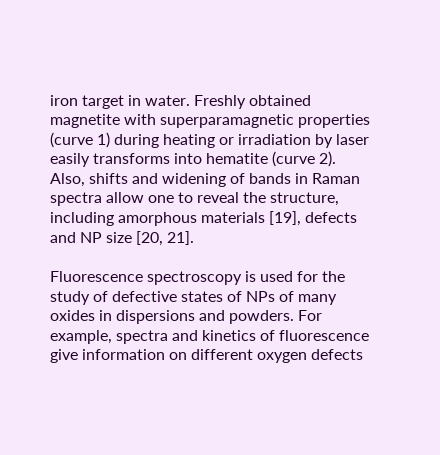iron target in water. Freshly obtained magnetite with superparamagnetic properties (curve 1) during heating or irradiation by laser easily transforms into hematite (curve 2). Also, shifts and widening of bands in Raman spectra allow one to reveal the structure, including amorphous materials [19], defects and NP size [20, 21].

Fluorescence spectroscopy is used for the study of defective states of NPs of many oxides in dispersions and powders. For example, spectra and kinetics of fluorescence give information on different oxygen defects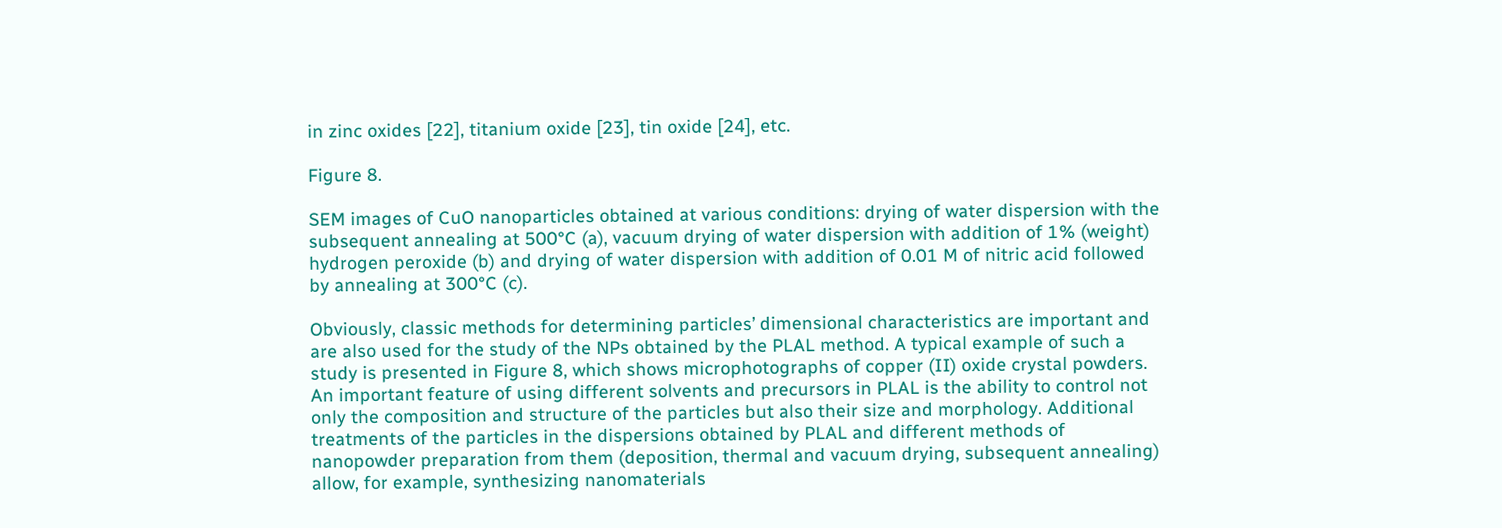in zinc oxides [22], titanium oxide [23], tin oxide [24], etc.

Figure 8.

SEM images of CuO nanoparticles obtained at various conditions: drying of water dispersion with the subsequent annealing at 500°C (a), vacuum drying of water dispersion with addition of 1% (weight) hydrogen peroxide (b) and drying of water dispersion with addition of 0.01 M of nitric acid followed by annealing at 300°C (c).

Obviously, classic methods for determining particles’ dimensional characteristics are important and are also used for the study of the NPs obtained by the PLAL method. A typical example of such a study is presented in Figure 8, which shows microphotographs of copper (II) oxide crystal powders. An important feature of using different solvents and precursors in PLAL is the ability to control not only the composition and structure of the particles but also their size and morphology. Additional treatments of the particles in the dispersions obtained by PLAL and different methods of nanopowder preparation from them (deposition, thermal and vacuum drying, subsequent annealing) allow, for example, synthesizing nanomaterials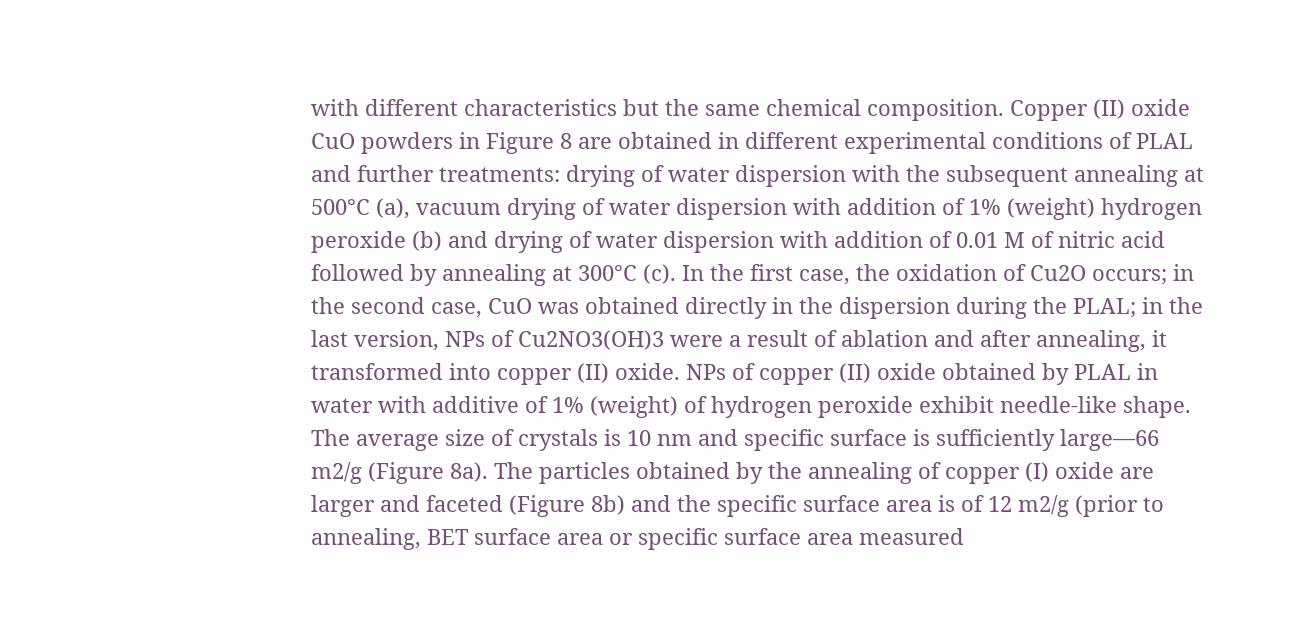with different characteristics but the same chemical composition. Copper (II) oxide CuO powders in Figure 8 are obtained in different experimental conditions of PLAL and further treatments: drying of water dispersion with the subsequent annealing at 500°C (a), vacuum drying of water dispersion with addition of 1% (weight) hydrogen peroxide (b) and drying of water dispersion with addition of 0.01 M of nitric acid followed by annealing at 300°C (c). In the first case, the oxidation of Cu2O occurs; in the second case, CuO was obtained directly in the dispersion during the PLAL; in the last version, NPs of Cu2NO3(OH)3 were a result of ablation and after annealing, it transformed into copper (II) oxide. NPs of copper (II) oxide obtained by PLAL in water with additive of 1% (weight) of hydrogen peroxide exhibit needle-like shape. The average size of crystals is 10 nm and specific surface is sufficiently large—66 m2/g (Figure 8a). The particles obtained by the annealing of copper (I) oxide are larger and faceted (Figure 8b) and the specific surface area is of 12 m2/g (prior to annealing, BET surface area or specific surface area measured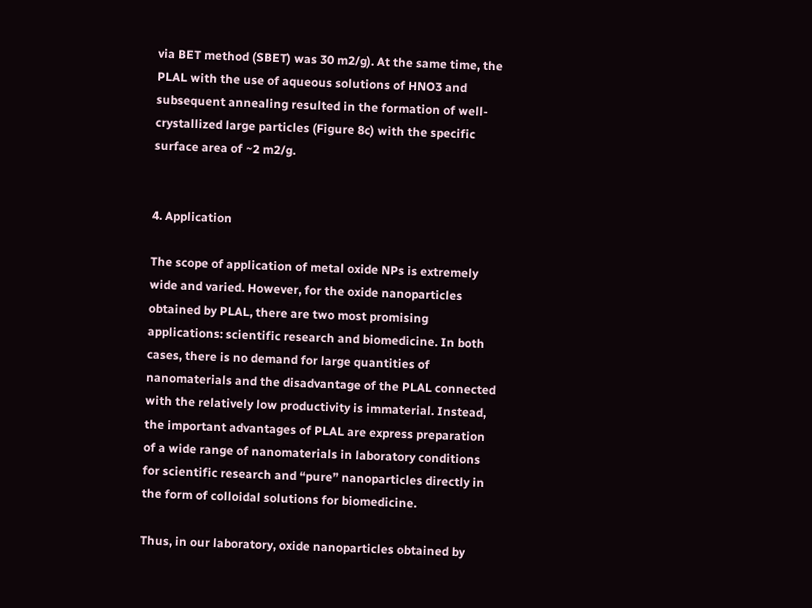via BET method (SBET) was 30 m2/g). At the same time, the PLAL with the use of aqueous solutions of HNO3 and subsequent annealing resulted in the formation of well-crystallized large particles (Figure 8c) with the specific surface area of ~2 m2/g.


4. Application

The scope of application of metal oxide NPs is extremely wide and varied. However, for the oxide nanoparticles obtained by PLAL, there are two most promising applications: scientific research and biomedicine. In both cases, there is no demand for large quantities of nanomaterials and the disadvantage of the PLAL connected with the relatively low productivity is immaterial. Instead, the important advantages of PLAL are express preparation of a wide range of nanomaterials in laboratory conditions for scientific research and “pure” nanoparticles directly in the form of colloidal solutions for biomedicine.

Thus, in our laboratory, oxide nanoparticles obtained by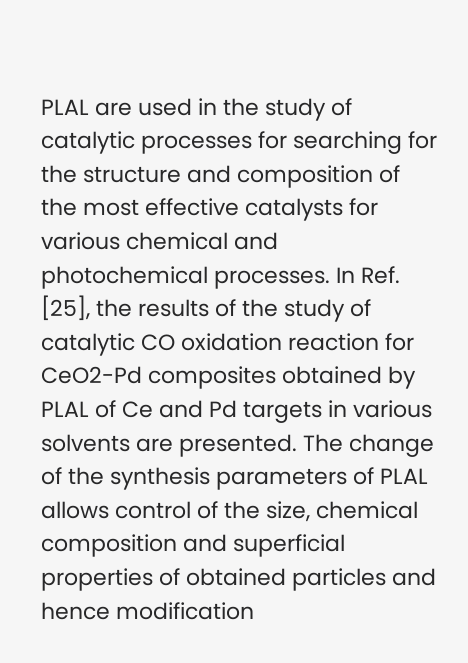PLAL are used in the study of catalytic processes for searching for the structure and composition of the most effective catalysts for various chemical and photochemical processes. In Ref. [25], the results of the study of catalytic CO oxidation reaction for CeO2-Pd composites obtained by PLAL of Ce and Pd targets in various solvents are presented. The change of the synthesis parameters of PLAL allows control of the size, chemical composition and superficial properties of obtained particles and hence modification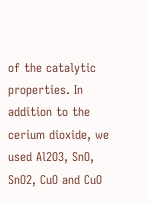of the catalytic properties. In addition to the cerium dioxide, we used Al2O3, SnO, SnO2, CuO and CuO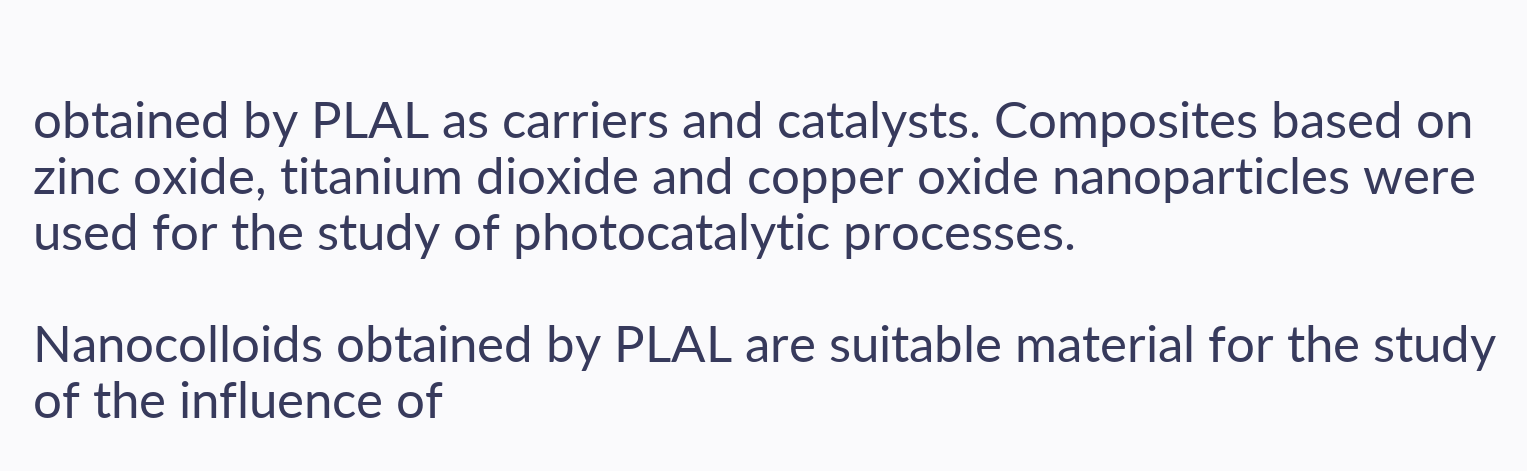obtained by PLAL as carriers and catalysts. Composites based on zinc oxide, titanium dioxide and copper oxide nanoparticles were used for the study of photocatalytic processes.

Nanocolloids obtained by PLAL are suitable material for the study of the influence of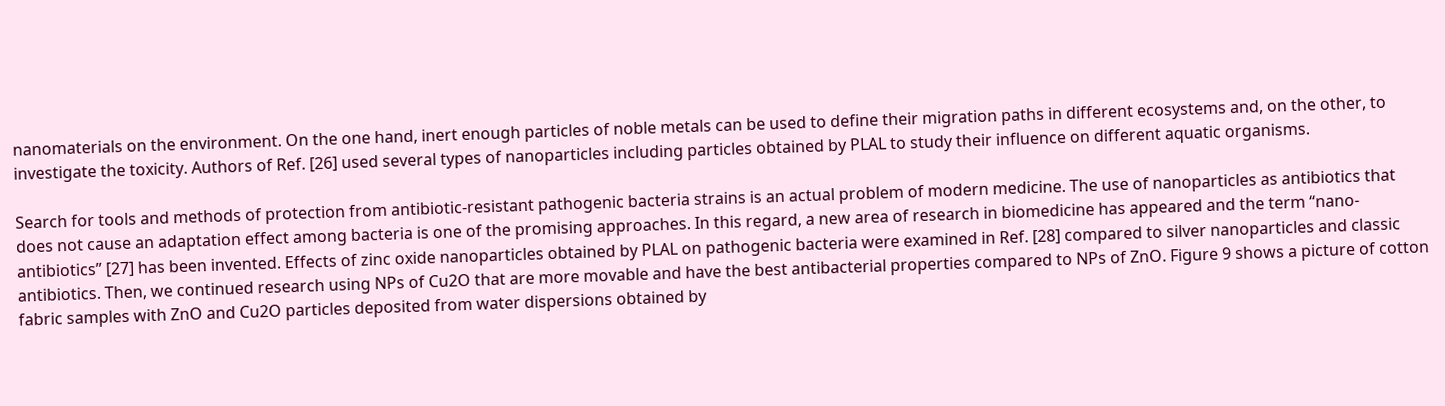nanomaterials on the environment. On the one hand, inert enough particles of noble metals can be used to define their migration paths in different ecosystems and, on the other, to investigate the toxicity. Authors of Ref. [26] used several types of nanoparticles including particles obtained by PLAL to study their influence on different aquatic organisms.

Search for tools and methods of protection from antibiotic-resistant pathogenic bacteria strains is an actual problem of modern medicine. The use of nanoparticles as antibiotics that does not cause an adaptation effect among bacteria is one of the promising approaches. In this regard, a new area of research in biomedicine has appeared and the term “nano-antibiotics” [27] has been invented. Effects of zinc oxide nanoparticles obtained by PLAL on pathogenic bacteria were examined in Ref. [28] compared to silver nanoparticles and classic antibiotics. Then, we continued research using NPs of Cu2O that are more movable and have the best antibacterial properties compared to NPs of ZnO. Figure 9 shows a picture of cotton fabric samples with ZnO and Cu2O particles deposited from water dispersions obtained by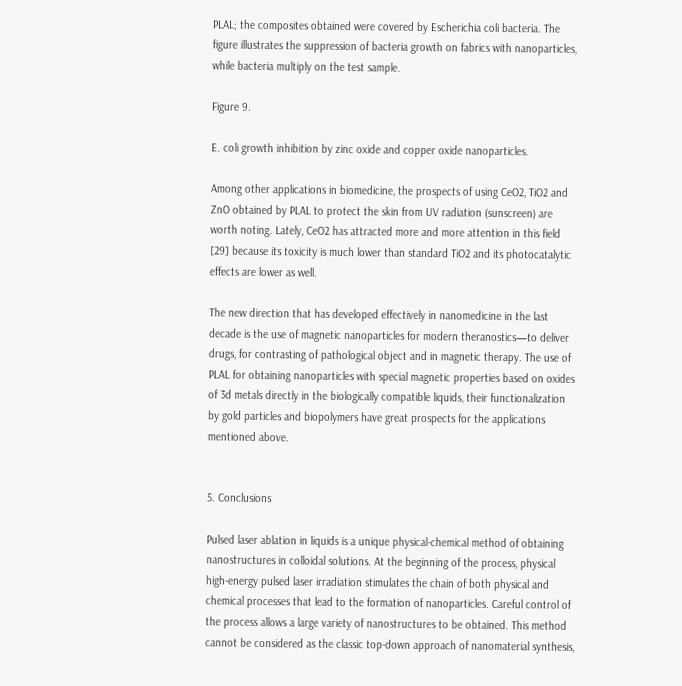PLAL; the composites obtained were covered by Escherichia coli bacteria. The figure illustrates the suppression of bacteria growth on fabrics with nanoparticles, while bacteria multiply on the test sample.

Figure 9.

E. coli growth inhibition by zinc oxide and copper oxide nanoparticles.

Among other applications in biomedicine, the prospects of using CeO2, TiO2 and ZnO obtained by PLAL to protect the skin from UV radiation (sunscreen) are worth noting. Lately, CeO2 has attracted more and more attention in this field [29] because its toxicity is much lower than standard TiO2 and its photocatalytic effects are lower as well.

The new direction that has developed effectively in nanomedicine in the last decade is the use of magnetic nanoparticles for modern theranostics—to deliver drugs, for contrasting of pathological object and in magnetic therapy. The use of PLAL for obtaining nanoparticles with special magnetic properties based on oxides of 3d metals directly in the biologically compatible liquids, their functionalization by gold particles and biopolymers have great prospects for the applications mentioned above.


5. Conclusions

Pulsed laser ablation in liquids is a unique physical-chemical method of obtaining nanostructures in colloidal solutions. At the beginning of the process, physical high-energy pulsed laser irradiation stimulates the chain of both physical and chemical processes that lead to the formation of nanoparticles. Careful control of the process allows a large variety of nanostructures to be obtained. This method cannot be considered as the classic top-down approach of nanomaterial synthesis,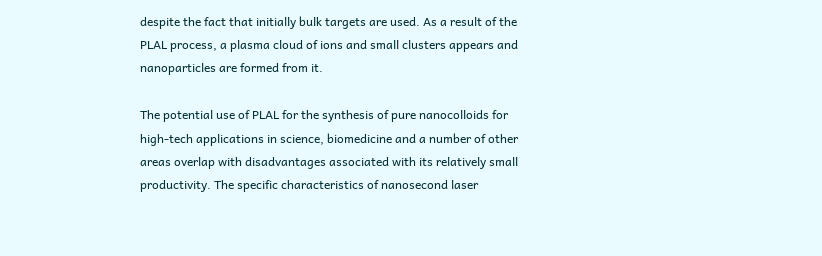despite the fact that initially bulk targets are used. As a result of the PLAL process, a plasma cloud of ions and small clusters appears and nanoparticles are formed from it.

The potential use of PLAL for the synthesis of pure nanocolloids for high-tech applications in science, biomedicine and a number of other areas overlap with disadvantages associated with its relatively small productivity. The specific characteristics of nanosecond laser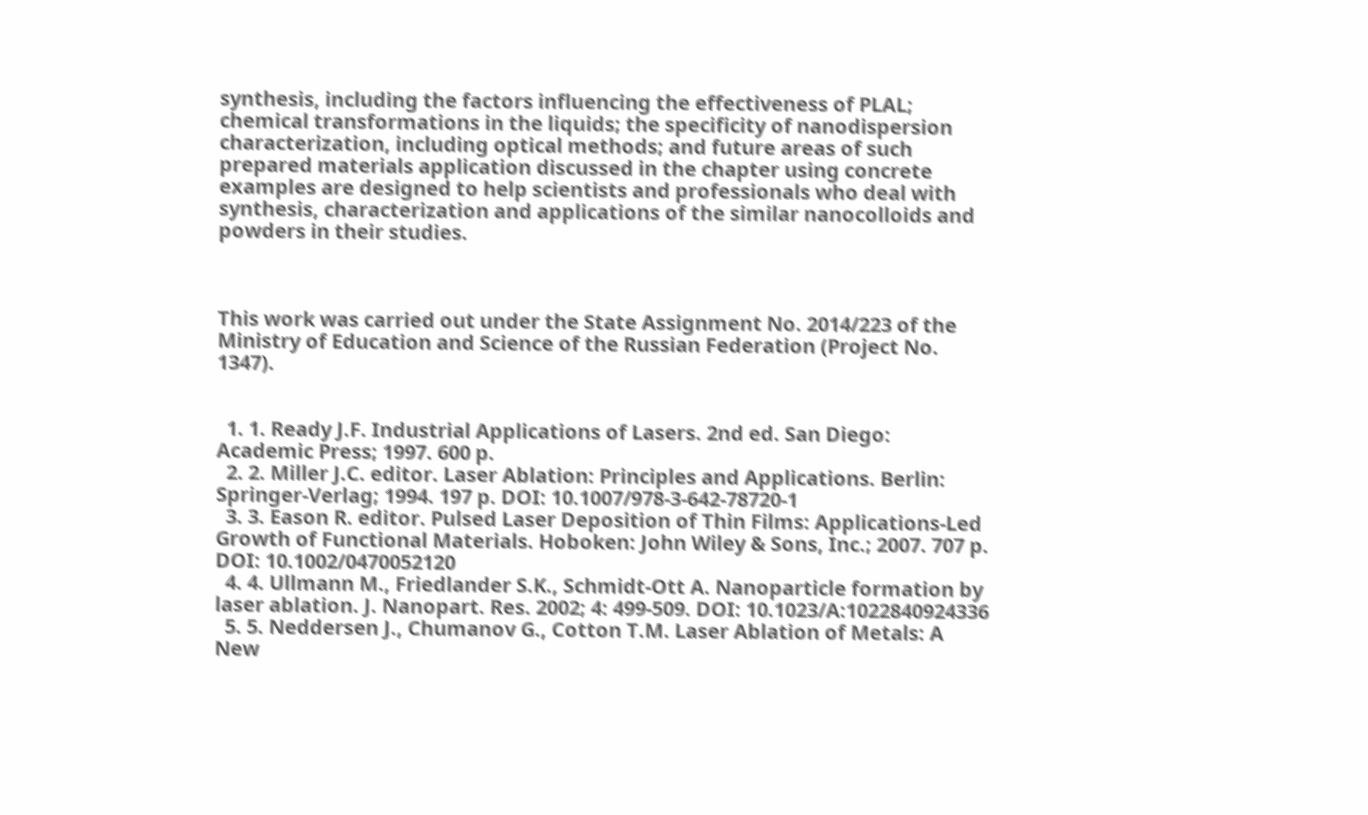synthesis, including the factors influencing the effectiveness of PLAL; chemical transformations in the liquids; the specificity of nanodispersion characterization, including optical methods; and future areas of such prepared materials application discussed in the chapter using concrete examples are designed to help scientists and professionals who deal with synthesis, characterization and applications of the similar nanocolloids and powders in their studies.



This work was carried out under the State Assignment No. 2014/223 of the Ministry of Education and Science of the Russian Federation (Project No. 1347).


  1. 1. Ready J.F. Industrial Applications of Lasers. 2nd ed. San Diego: Academic Press; 1997. 600 p.
  2. 2. Miller J.C. editor. Laser Ablation: Principles and Applications. Berlin: Springer-Verlag; 1994. 197 p. DOI: 10.1007/978-3-642-78720-1
  3. 3. Eason R. editor. Pulsed Laser Deposition of Thin Films: Applications-Led Growth of Functional Materials. Hoboken: John Wiley & Sons, Inc.; 2007. 707 p. DOI: 10.1002/0470052120
  4. 4. Ullmann M., Friedlander S.K., Schmidt-Ott A. Nanoparticle formation by laser ablation. J. Nanopart. Res. 2002; 4: 499-509. DOI: 10.1023/A:1022840924336
  5. 5. Neddersen J., Chumanov G., Cotton T.M. Laser Ablation of Metals: A New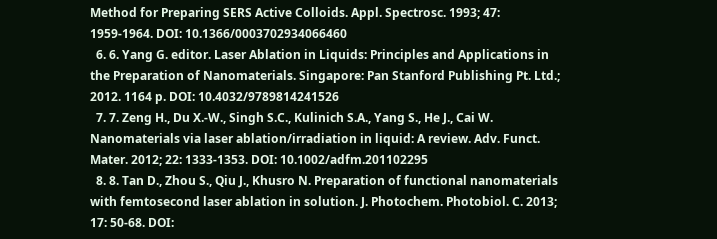Method for Preparing SERS Active Colloids. Appl. Spectrosc. 1993; 47: 1959-1964. DOI: 10.1366/0003702934066460
  6. 6. Yang G. editor. Laser Ablation in Liquids: Principles and Applications in the Preparation of Nanomaterials. Singapore: Pan Stanford Publishing Pt. Ltd.; 2012. 1164 p. DOI: 10.4032/9789814241526
  7. 7. Zeng H., Du X.-W., Singh S.C., Kulinich S.A., Yang S., He J., Cai W. Nanomaterials via laser ablation/irradiation in liquid: A review. Adv. Funct. Mater. 2012; 22: 1333-1353. DOI: 10.1002/adfm.201102295
  8. 8. Tan D., Zhou S., Qiu J., Khusro N. Preparation of functional nanomaterials with femtosecond laser ablation in solution. J. Photochem. Photobiol. C. 2013; 17: 50-68. DOI: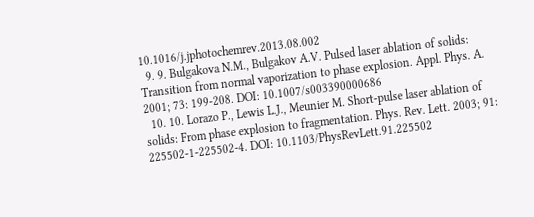10.1016/j.jphotochemrev.2013.08.002
  9. 9. Bulgakova N.M., Bulgakov A.V. Pulsed laser ablation of solids: Transition from normal vaporization to phase explosion. Appl. Phys. A. 2001; 73: 199-208. DOI: 10.1007/s003390000686
  10. 10. Lorazo P., Lewis L.J., Meunier M. Short-pulse laser ablation of solids: From phase explosion to fragmentation. Phys. Rev. Lett. 2003; 91: 225502-1-225502-4. DOI: 10.1103/PhysRevLett.91.225502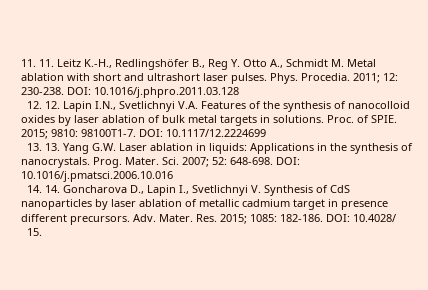11. 11. Leitz K.-H., Redlingshöfer B., Reg Y. Otto A., Schmidt M. Metal ablation with short and ultrashort laser pulses. Phys. Procedia. 2011; 12: 230-238. DOI: 10.1016/j.phpro.2011.03.128
  12. 12. Lapin I.N., Svetlichnyi V.A. Features of the synthesis of nanocolloid oxides by laser ablation of bulk metal targets in solutions. Proc. of SPIE. 2015; 9810: 98100T1-7. DOI: 10.1117/12.2224699
  13. 13. Yang G.W. Laser ablation in liquids: Applications in the synthesis of nanocrystals. Prog. Mater. Sci. 2007; 52: 648-698. DOI: 10.1016/j.pmatsci.2006.10.016
  14. 14. Goncharova D., Lapin I., Svetlichnyi V. Synthesis of CdS nanoparticles by laser ablation of metallic cadmium target in presence different precursors. Adv. Mater. Res. 2015; 1085: 182-186. DOI: 10.4028/
  15.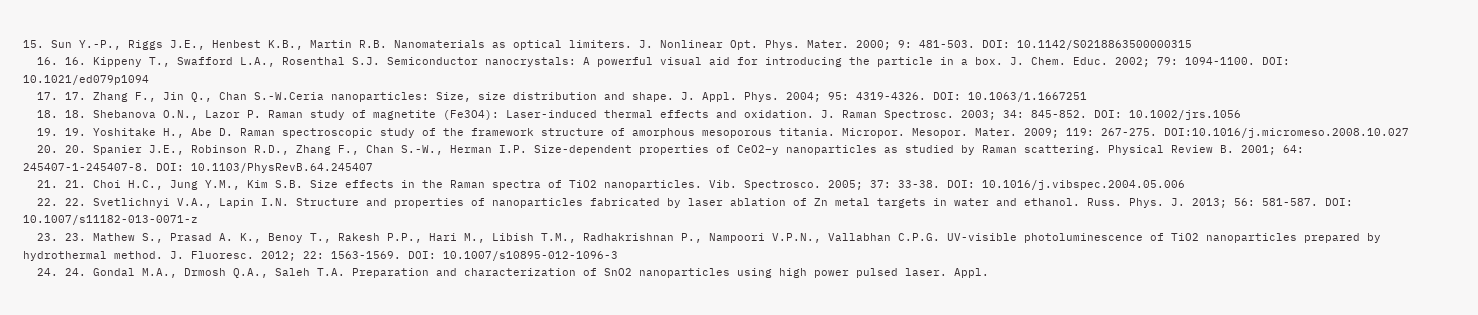15. Sun Y.-P., Riggs J.E., Henbest K.B., Martin R.B. Nanomaterials as optical limiters. J. Nonlinear Opt. Phys. Mater. 2000; 9: 481-503. DOI: 10.1142/S0218863500000315
  16. 16. Kippeny T., Swafford L.A., Rosenthal S.J. Semiconductor nanocrystals: A powerful visual aid for introducing the particle in a box. J. Chem. Educ. 2002; 79: 1094-1100. DOI: 10.1021/ed079p1094
  17. 17. Zhang F., Jin Q., Chan S.-W.Ceria nanoparticles: Size, size distribution and shape. J. Appl. Phys. 2004; 95: 4319-4326. DOI: 10.1063/1.1667251
  18. 18. Shebanova O.N., Lazor P. Raman study of magnetite (Fe3O4): Laser-induced thermal effects and oxidation. J. Raman Spectrosc. 2003; 34: 845-852. DOI: 10.1002/jrs.1056
  19. 19. Yoshitake H., Abe D. Raman spectroscopic study of the framework structure of amorphous mesoporous titania. Micropor. Mesopor. Mater. 2009; 119: 267-275. DOI:10.1016/j.micromeso.2008.10.027
  20. 20. Spanier J.E., Robinson R.D., Zhang F., Chan S.-W., Herman I.P. Size-dependent properties of CeO2−y nanoparticles as studied by Raman scattering. Physical Review B. 2001; 64: 245407-1-245407-8. DOI: 10.1103/PhysRevB.64.245407
  21. 21. Choi H.C., Jung Y.M., Kim S.B. Size effects in the Raman spectra of TiO2 nanoparticles. Vib. Spectrosco. 2005; 37: 33-38. DOI: 10.1016/j.vibspec.2004.05.006
  22. 22. Svetlichnyi V.A., Lapin I.N. Structure and properties of nanoparticles fabricated by laser ablation of Zn metal targets in water and ethanol. Russ. Phys. J. 2013; 56: 581-587. DOI: 10.1007/s11182-013-0071-z
  23. 23. Mathew S., Prasad A. K., Benoy T., Rakesh P.P., Hari M., Libish T.M., Radhakrishnan P., Nampoori V.P.N., Vallabhan C.P.G. UV-visible photoluminescence of TiO2 nanoparticles prepared by hydrothermal method. J. Fluoresc. 2012; 22: 1563-1569. DOI: 10.1007/s10895-012-1096-3
  24. 24. Gondal M.A., Drmosh Q.A., Saleh T.A. Preparation and characterization of SnO2 nanoparticles using high power pulsed laser. Appl.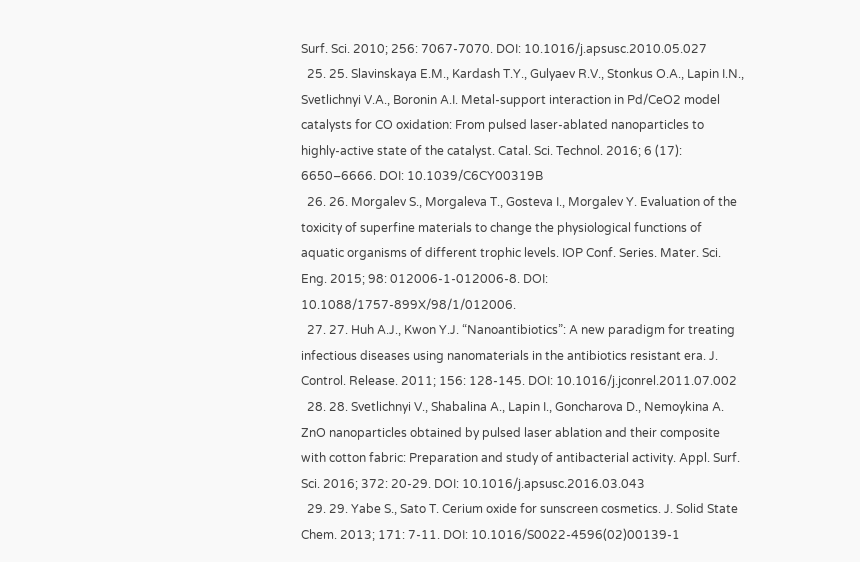Surf. Sci. 2010; 256: 7067-7070. DOI: 10.1016/j.apsusc.2010.05.027
  25. 25. Slavinskaya E.M., Kardash T.Y., Gulyaev R.V., Stonkus O.A., Lapin I.N., Svetlichnyi V.A., Boronin A.I. Metal-support interaction in Pd/CeO2 model catalysts for CO oxidation: From pulsed laser-ablated nanoparticles to highly-active state of the catalyst. Catal. Sci. Technol. 2016; 6 (17): 6650–6666. DOI: 10.1039/C6CY00319B
  26. 26. Morgalev S., Morgaleva T., Gosteva I., Morgalev Y. Evaluation of the toxicity of superfine materials to change the physiological functions of aquatic organisms of different trophic levels. IOP Conf. Series. Mater. Sci. Eng. 2015; 98: 012006-1-012006-8. DOI: 10.1088/1757-899X/98/1/012006.
  27. 27. Huh A.J., Kwon Y.J. “Nanoantibiotics”: A new paradigm for treating infectious diseases using nanomaterials in the antibiotics resistant era. J. Control. Release. 2011; 156: 128-145. DOI: 10.1016/j.jconrel.2011.07.002
  28. 28. Svetlichnyi V., Shabalina A., Lapin I., Goncharova D., Nemoykina A. ZnO nanoparticles obtained by pulsed laser ablation and their composite with cotton fabric: Preparation and study of antibacterial activity. Appl. Surf. Sci. 2016; 372: 20-29. DOI: 10.1016/j.apsusc.2016.03.043
  29. 29. Yabe S., Sato T. Cerium oxide for sunscreen cosmetics. J. Solid State Chem. 2013; 171: 7-11. DOI: 10.1016/S0022-4596(02)00139-1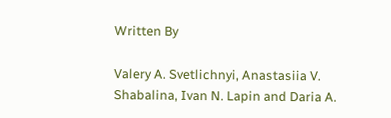Written By

Valery A. Svetlichnyi, Anastasiia V. Shabalina, Ivan N. Lapin and Daria A.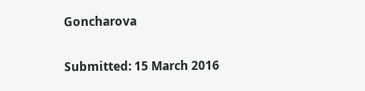Goncharova

Submitted: 15 March 2016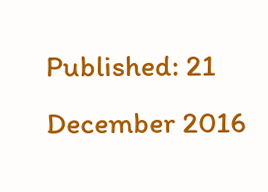Published: 21 December 2016